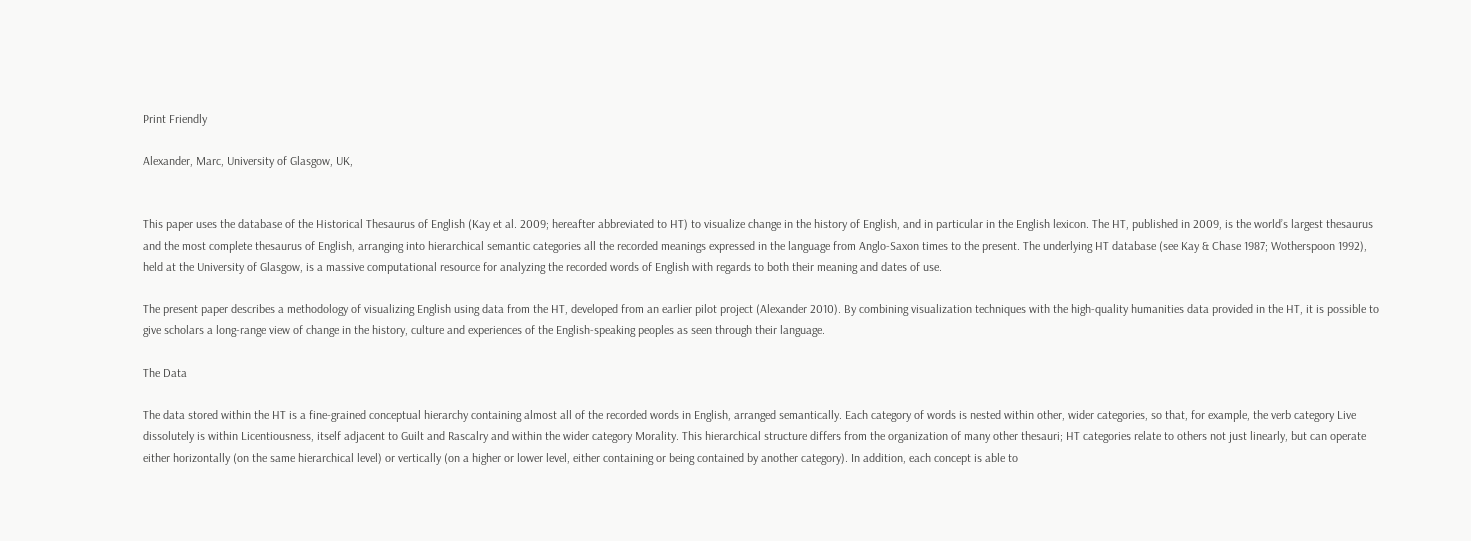Print Friendly

Alexander, Marc, University of Glasgow, UK,


This paper uses the database of the Historical Thesaurus of English (Kay et al. 2009; hereafter abbreviated to HT) to visualize change in the history of English, and in particular in the English lexicon. The HT, published in 2009, is the world’s largest thesaurus and the most complete thesaurus of English, arranging into hierarchical semantic categories all the recorded meanings expressed in the language from Anglo-Saxon times to the present. The underlying HT database (see Kay & Chase 1987; Wotherspoon 1992), held at the University of Glasgow, is a massive computational resource for analyzing the recorded words of English with regards to both their meaning and dates of use.

The present paper describes a methodology of visualizing English using data from the HT, developed from an earlier pilot project (Alexander 2010). By combining visualization techniques with the high-quality humanities data provided in the HT, it is possible to give scholars a long-range view of change in the history, culture and experiences of the English-speaking peoples as seen through their language.

The Data

The data stored within the HT is a fine-grained conceptual hierarchy containing almost all of the recorded words in English, arranged semantically. Each category of words is nested within other, wider categories, so that, for example, the verb category Live dissolutely is within Licentiousness, itself adjacent to Guilt and Rascalry and within the wider category Morality. This hierarchical structure differs from the organization of many other thesauri; HT categories relate to others not just linearly, but can operate either horizontally (on the same hierarchical level) or vertically (on a higher or lower level, either containing or being contained by another category). In addition, each concept is able to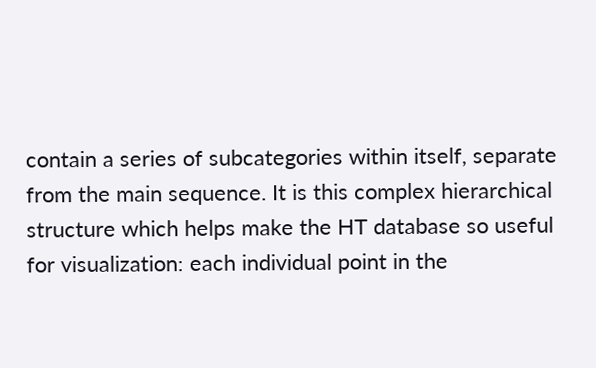contain a series of subcategories within itself, separate from the main sequence. It is this complex hierarchical structure which helps make the HT database so useful for visualization: each individual point in the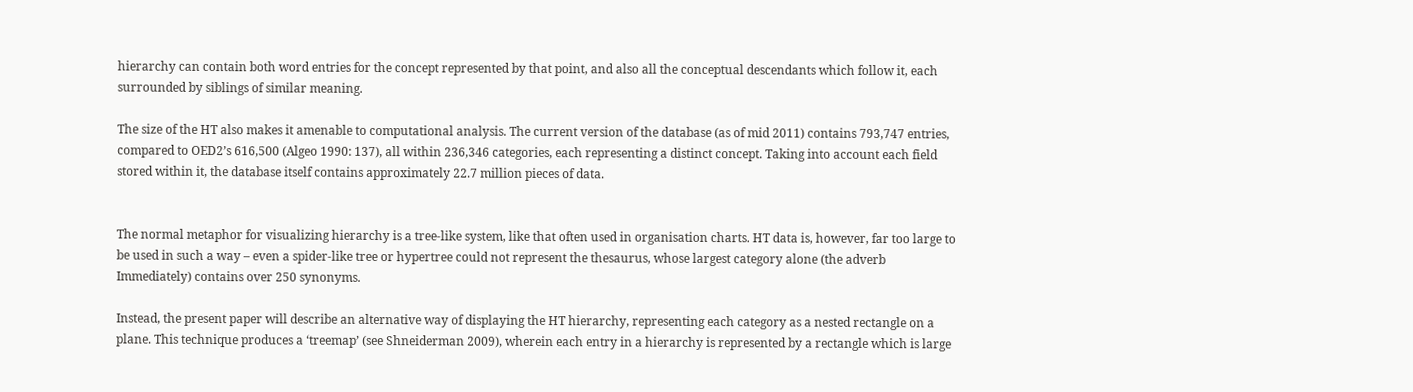hierarchy can contain both word entries for the concept represented by that point, and also all the conceptual descendants which follow it, each surrounded by siblings of similar meaning.

The size of the HT also makes it amenable to computational analysis. The current version of the database (as of mid 2011) contains 793,747 entries, compared to OED2’s 616,500 (Algeo 1990: 137), all within 236,346 categories, each representing a distinct concept. Taking into account each field stored within it, the database itself contains approximately 22.7 million pieces of data.


The normal metaphor for visualizing hierarchy is a tree-like system, like that often used in organisation charts. HT data is, however, far too large to be used in such a way – even a spider-like tree or hypertree could not represent the thesaurus, whose largest category alone (the adverb Immediately) contains over 250 synonyms.

Instead, the present paper will describe an alternative way of displaying the HT hierarchy, representing each category as a nested rectangle on a plane. This technique produces a ‘treemap’ (see Shneiderman 2009), wherein each entry in a hierarchy is represented by a rectangle which is large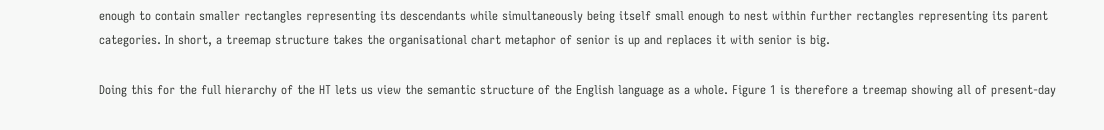enough to contain smaller rectangles representing its descendants while simultaneously being itself small enough to nest within further rectangles representing its parent categories. In short, a treemap structure takes the organisational chart metaphor of senior is up and replaces it with senior is big.

Doing this for the full hierarchy of the HT lets us view the semantic structure of the English language as a whole. Figure 1 is therefore a treemap showing all of present-day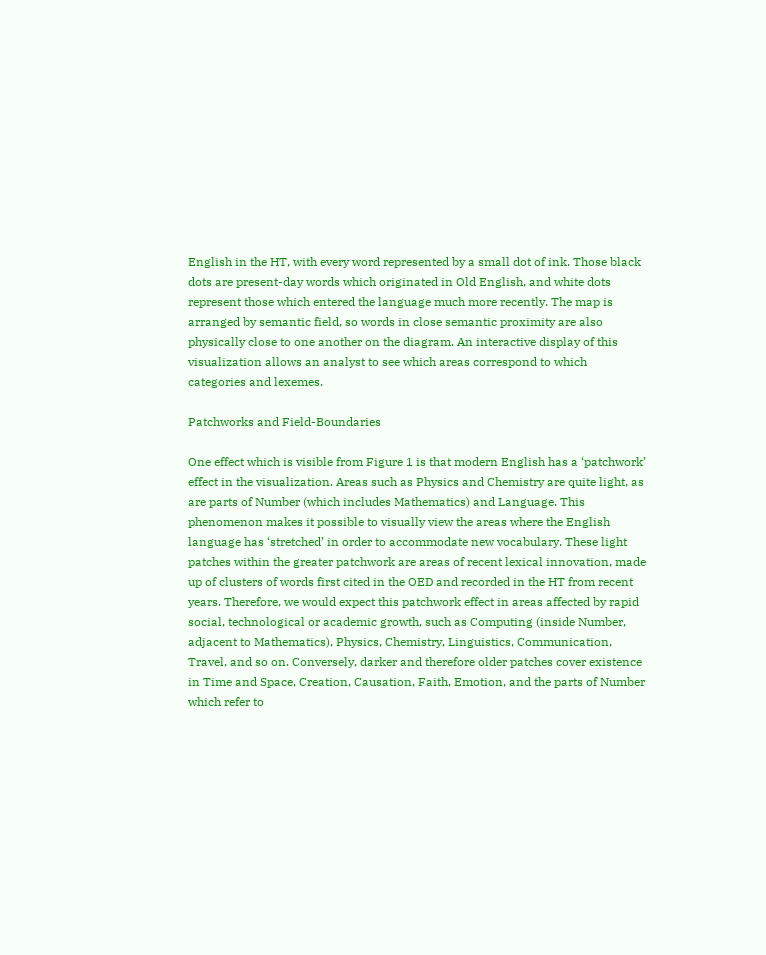English in the HT, with every word represented by a small dot of ink. Those black dots are present-day words which originated in Old English, and white dots represent those which entered the language much more recently. The map is arranged by semantic field, so words in close semantic proximity are also physically close to one another on the diagram. An interactive display of this visualization allows an analyst to see which areas correspond to which categories and lexemes.

Patchworks and Field-Boundaries

One effect which is visible from Figure 1 is that modern English has a ‘patchwork’ effect in the visualization. Areas such as Physics and Chemistry are quite light, as are parts of Number (which includes Mathematics) and Language. This phenomenon makes it possible to visually view the areas where the English language has ‘stretched’ in order to accommodate new vocabulary. These light patches within the greater patchwork are areas of recent lexical innovation, made up of clusters of words first cited in the OED and recorded in the HT from recent years. Therefore, we would expect this patchwork effect in areas affected by rapid social, technological or academic growth, such as Computing (inside Number, adjacent to Mathematics), Physics, Chemistry, Linguistics, Communication, Travel, and so on. Conversely, darker and therefore older patches cover existence in Time and Space, Creation, Causation, Faith, Emotion, and the parts of Number which refer to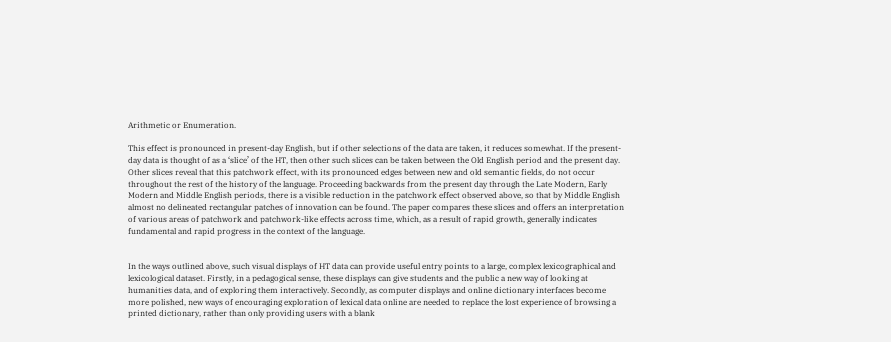Arithmetic or Enumeration.

This effect is pronounced in present-day English, but if other selections of the data are taken, it reduces somewhat. If the present-day data is thought of as a ‘slice’ of the HT, then other such slices can be taken between the Old English period and the present day. Other slices reveal that this patchwork effect, with its pronounced edges between new and old semantic fields, do not occur throughout the rest of the history of the language. Proceeding backwards from the present day through the Late Modern, Early Modern and Middle English periods, there is a visible reduction in the patchwork effect observed above, so that by Middle English almost no delineated rectangular patches of innovation can be found. The paper compares these slices and offers an interpretation of various areas of patchwork and patchwork-like effects across time, which, as a result of rapid growth, generally indicates fundamental and rapid progress in the context of the language.


In the ways outlined above, such visual displays of HT data can provide useful entry points to a large, complex lexicographical and lexicological dataset. Firstly, in a pedagogical sense, these displays can give students and the public a new way of looking at humanities data, and of exploring them interactively. Secondly, as computer displays and online dictionary interfaces become more polished, new ways of encouraging exploration of lexical data online are needed to replace the lost experience of browsing a printed dictionary, rather than only providing users with a blank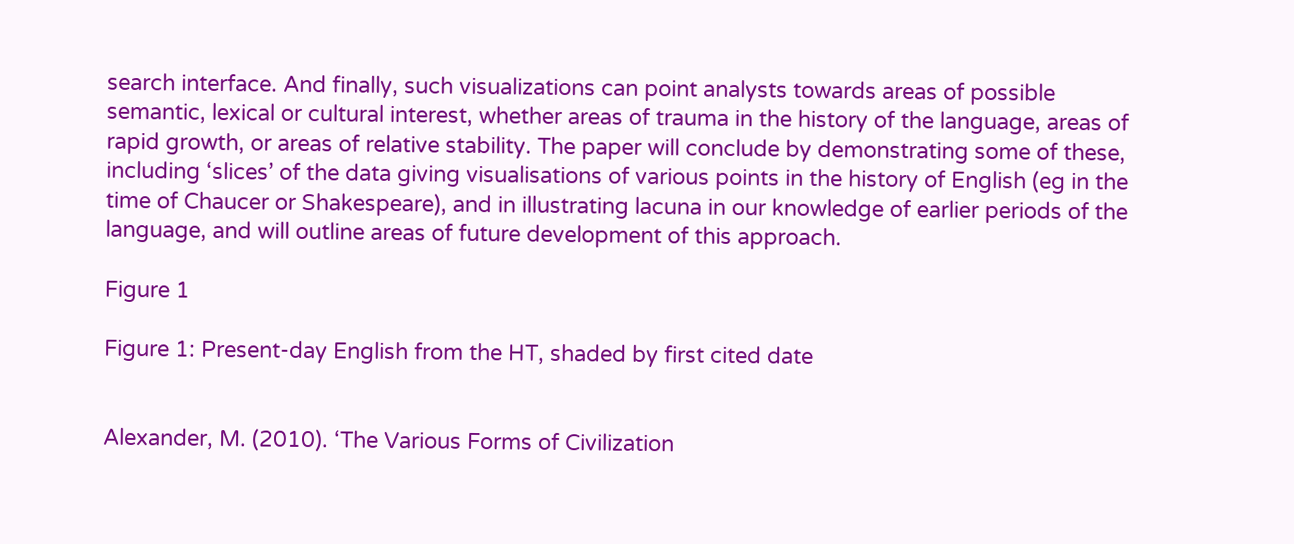search interface. And finally, such visualizations can point analysts towards areas of possible semantic, lexical or cultural interest, whether areas of trauma in the history of the language, areas of rapid growth, or areas of relative stability. The paper will conclude by demonstrating some of these, including ‘slices’ of the data giving visualisations of various points in the history of English (eg in the time of Chaucer or Shakespeare), and in illustrating lacuna in our knowledge of earlier periods of the language, and will outline areas of future development of this approach.

Figure 1

Figure 1: Present-day English from the HT, shaded by first cited date


Alexander, M. (2010). ‘The Various Forms of Civilization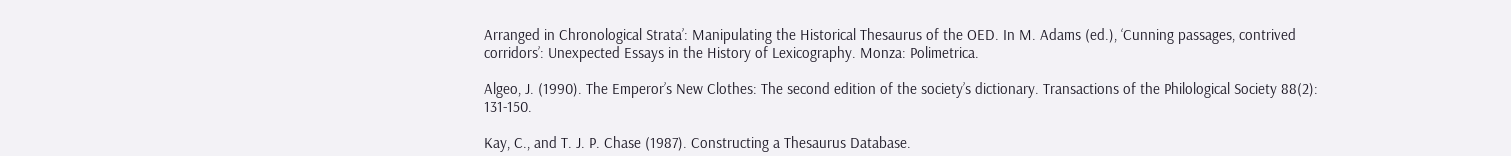Arranged in Chronological Strata’: Manipulating the Historical Thesaurus of the OED. In M. Adams (ed.), ‘Cunning passages, contrived corridors’: Unexpected Essays in the History of Lexicography. Monza: Polimetrica.

Algeo, J. (1990). The Emperor’s New Clothes: The second edition of the society’s dictionary. Transactions of the Philological Society 88(2): 131-150.

Kay, C., and T. J. P. Chase (1987). Constructing a Thesaurus Database.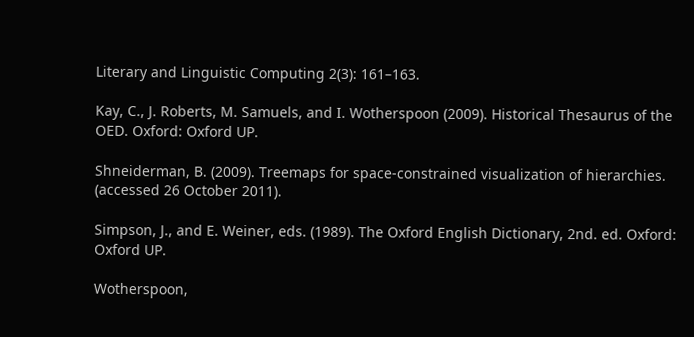Literary and Linguistic Computing 2(3): 161–163.

Kay, C., J. Roberts, M. Samuels, and I. Wotherspoon (2009). Historical Thesaurus of the OED. Oxford: Oxford UP.

Shneiderman, B. (2009). Treemaps for space-constrained visualization of hierarchies. (accessed 26 October 2011).

Simpson, J., and E. Weiner, eds. (1989). The Oxford English Dictionary, 2nd. ed. Oxford: Oxford UP.

Wotherspoon,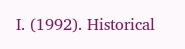I. (1992). Historical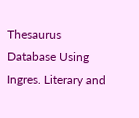Thesaurus Database Using Ingres. Literary and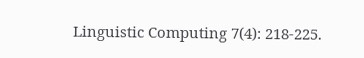Linguistic Computing 7(4): 218-225.